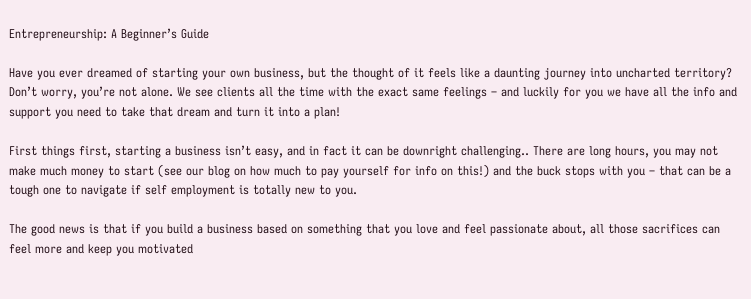Entrepreneurship: A Beginner’s Guide

Have you ever dreamed of starting your own business, but the thought of it feels like a daunting journey into uncharted territory? Don’t worry, you’re not alone. We see clients all the time with the exact same feelings – and luckily for you we have all the info and support you need to take that dream and turn it into a plan!

First things first, starting a business isn’t easy, and in fact it can be downright challenging.. There are long hours, you may not make much money to start (see our blog on how much to pay yourself for info on this!) and the buck stops with you – that can be a tough one to navigate if self employment is totally new to you.

The good news is that if you build a business based on something that you love and feel passionate about, all those sacrifices can feel more and keep you motivated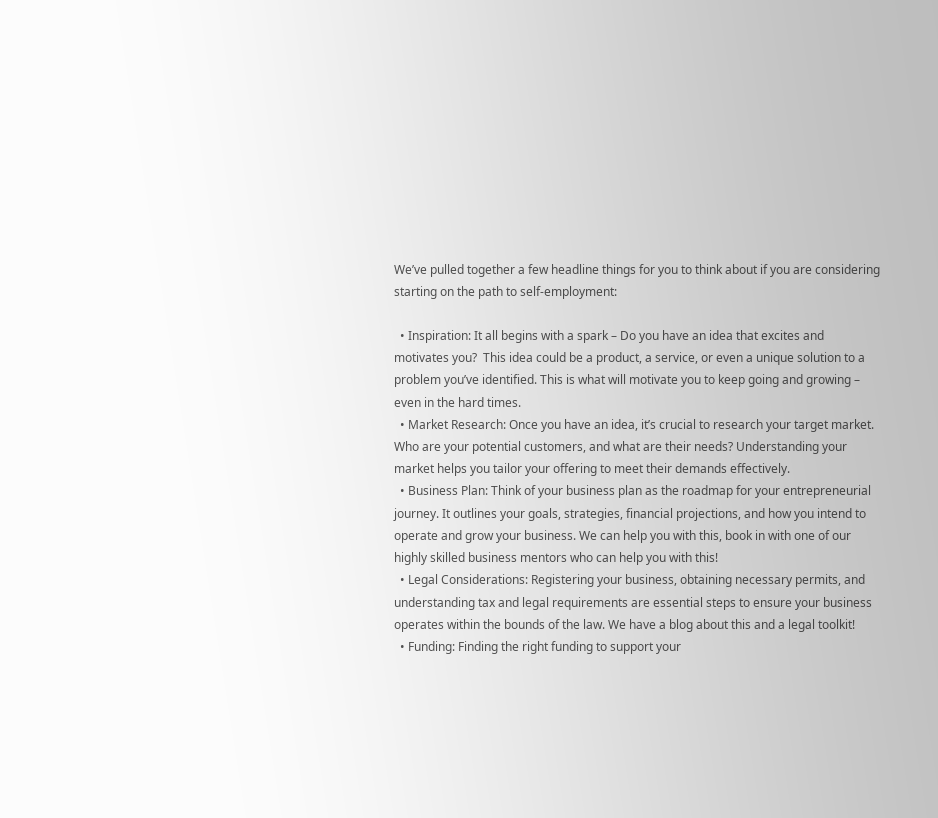We’ve pulled together a few headline things for you to think about if you are considering starting on the path to self-employment:

  • Inspiration: It all begins with a spark – Do you have an idea that excites and motivates you?  This idea could be a product, a service, or even a unique solution to a problem you’ve identified. This is what will motivate you to keep going and growing – even in the hard times.
  • Market Research: Once you have an idea, it’s crucial to research your target market. Who are your potential customers, and what are their needs? Understanding your market helps you tailor your offering to meet their demands effectively.
  • Business Plan: Think of your business plan as the roadmap for your entrepreneurial journey. It outlines your goals, strategies, financial projections, and how you intend to operate and grow your business. We can help you with this, book in with one of our highly skilled business mentors who can help you with this!
  • Legal Considerations: Registering your business, obtaining necessary permits, and understanding tax and legal requirements are essential steps to ensure your business operates within the bounds of the law. We have a blog about this and a legal toolkit!
  • Funding: Finding the right funding to support your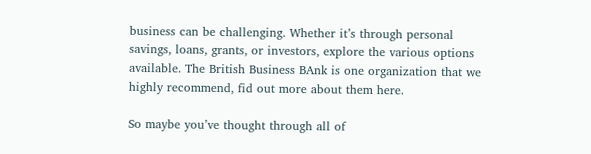business can be challenging. Whether it’s through personal savings, loans, grants, or investors, explore the various options available. The British Business BAnk is one organization that we highly recommend, fid out more about them here.

So maybe you’ve thought through all of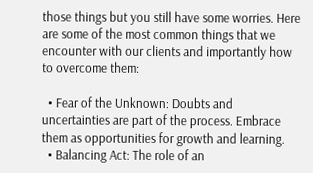those things but you still have some worries. Here are some of the most common things that we encounter with our clients and importantly how to overcome them:

  • Fear of the Unknown: Doubts and uncertainties are part of the process. Embrace them as opportunities for growth and learning.
  • Balancing Act: The role of an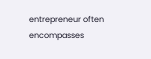entrepreneur often encompasses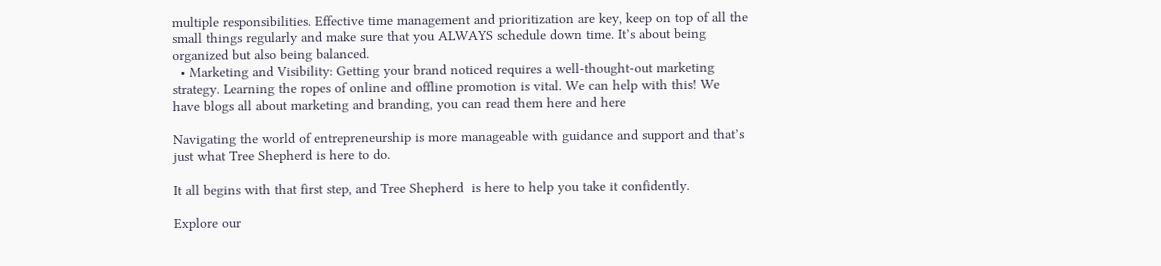multiple responsibilities. Effective time management and prioritization are key, keep on top of all the small things regularly and make sure that you ALWAYS schedule down time. It’s about being organized but also being balanced.
  • Marketing and Visibility: Getting your brand noticed requires a well-thought-out marketing strategy. Learning the ropes of online and offline promotion is vital. We can help with this! We have blogs all about marketing and branding, you can read them here and here

Navigating the world of entrepreneurship is more manageable with guidance and support and that’s just what Tree Shepherd is here to do.

It all begins with that first step, and Tree Shepherd  is here to help you take it confidently.

Explore our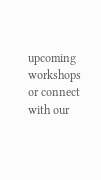upcoming workshops or connect with our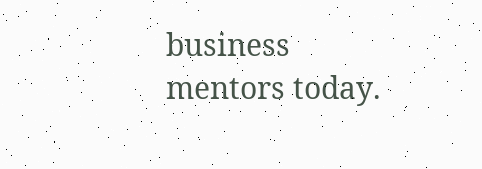business mentors today.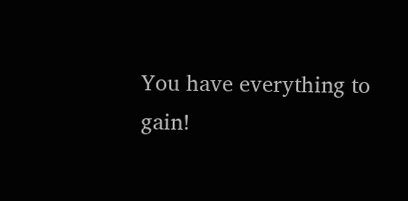You have everything to gain!